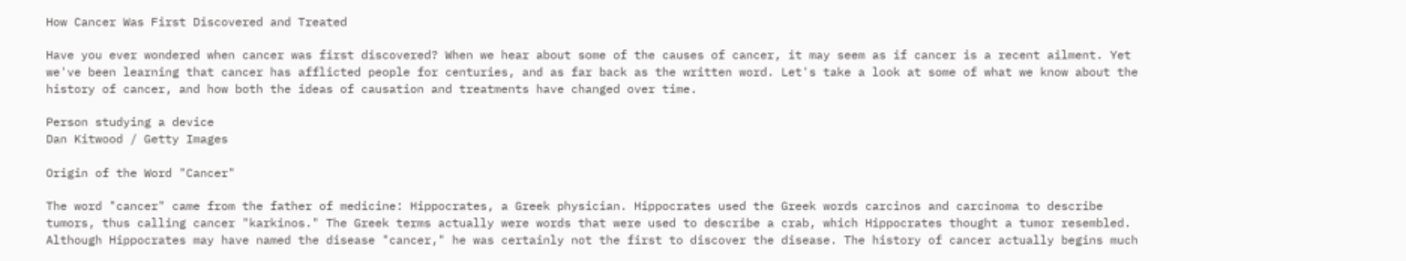How Cancer Was First Discovered and Treated

Have you ever wondered when cancer was first discovered? When we hear about some of the causes of cancer, it may seem as if cancer is a recent ailment. Yet we've been learning that cancer has afflicted people for centuries, and as far back as the written word. Let's take a look at some of what we know about the history of cancer, and how both the ideas of causation and treatments have changed over time.

Person studying a device
Dan Kitwood / Getty Images

Origin of the Word "Cancer"

The word "cancer" came from the father of medicine: Hippocrates, a Greek physician. Hippocrates used the Greek words carcinos and carcinoma to describe tumors, thus calling cancer "karkinos." The Greek terms actually were words that were used to describe a crab, which Hippocrates thought a tumor resembled. Although Hippocrates may have named the disease "cancer," he was certainly not the first to discover the disease. The history of cancer actually begins much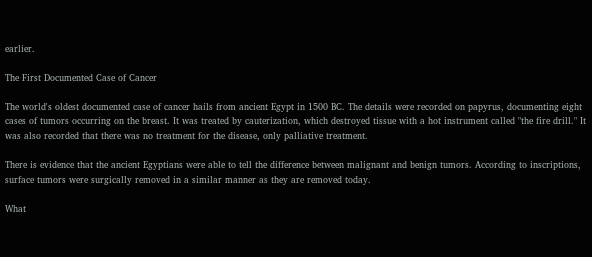earlier.

The First Documented Case of Cancer

The world's oldest documented case of cancer hails from ancient Egypt in 1500 BC. The details were recorded on papyrus, documenting eight cases of tumors occurring on the breast. It was treated by cauterization, which destroyed tissue with a hot instrument called "the fire drill." It was also recorded that there was no treatment for the disease, only palliative treatment.

There is evidence that the ancient Egyptians were able to tell the difference between malignant and benign tumors. According to inscriptions, surface tumors were surgically removed in a similar manner as they are removed today.

What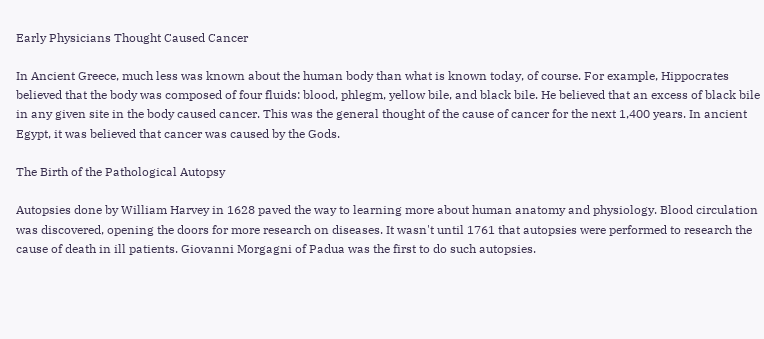Early Physicians Thought Caused Cancer

In Ancient Greece, much less was known about the human body than what is known today, of course. For example, Hippocrates believed that the body was composed of four fluids: blood, phlegm, yellow bile, and black bile. He believed that an excess of black bile in any given site in the body caused cancer. This was the general thought of the cause of cancer for the next 1,400 years. In ancient Egypt, it was believed that cancer was caused by the Gods.

The Birth of the Pathological Autopsy

Autopsies done by William Harvey in 1628 paved the way to learning more about human anatomy and physiology. Blood circulation was discovered, opening the doors for more research on diseases. It wasn't until 1761 that autopsies were performed to research the cause of death in ill patients. Giovanni Morgagni of Padua was the first to do such autopsies.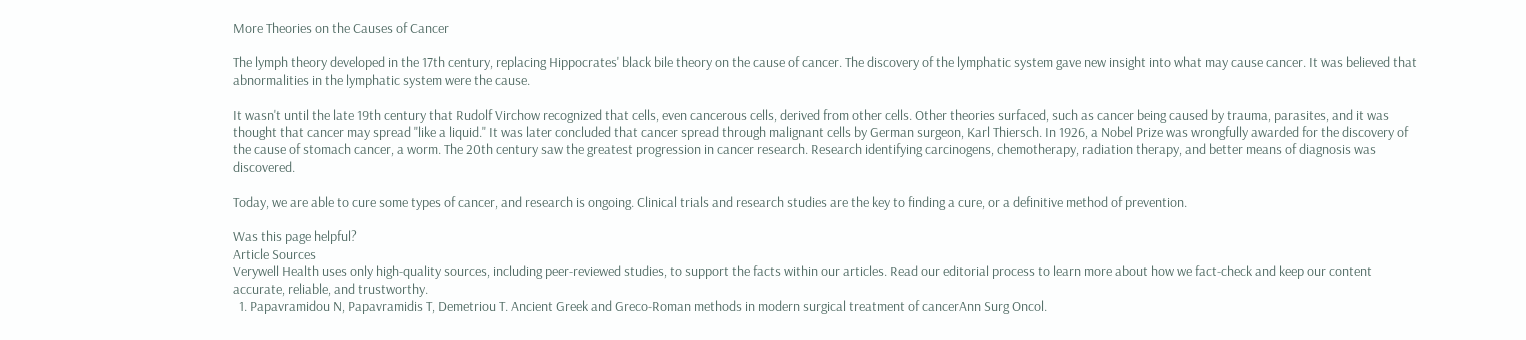More Theories on the Causes of Cancer

The lymph theory developed in the 17th century, replacing Hippocrates' black bile theory on the cause of cancer. The discovery of the lymphatic system gave new insight into what may cause cancer. It was believed that abnormalities in the lymphatic system were the cause.

It wasn't until the late 19th century that Rudolf Virchow recognized that cells, even cancerous cells, derived from other cells. Other theories surfaced, such as cancer being caused by trauma, parasites, and it was thought that cancer may spread "like a liquid." It was later concluded that cancer spread through malignant cells by German surgeon, Karl Thiersch. In 1926, a Nobel Prize was wrongfully awarded for the discovery of the cause of stomach cancer, a worm. The 20th century saw the greatest progression in cancer research. Research identifying carcinogens, chemotherapy, radiation therapy, and better means of diagnosis was discovered.

Today, we are able to cure some types of cancer, and research is ongoing. Clinical trials and research studies are the key to finding a cure, or a definitive method of prevention.

Was this page helpful?
Article Sources
Verywell Health uses only high-quality sources, including peer-reviewed studies, to support the facts within our articles. Read our editorial process to learn more about how we fact-check and keep our content accurate, reliable, and trustworthy.
  1. Papavramidou N, Papavramidis T, Demetriou T. Ancient Greek and Greco-Roman methods in modern surgical treatment of cancerAnn Surg Oncol.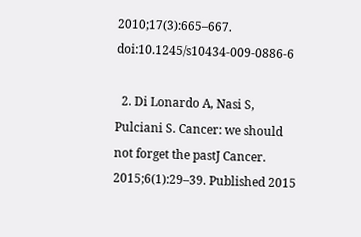2010;17(3):665–667. doi:10.1245/s10434-009-0886-6

  2. Di Lonardo A, Nasi S, Pulciani S. Cancer: we should not forget the pastJ Cancer. 2015;6(1):29–39. Published 2015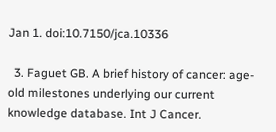Jan 1. doi:10.7150/jca.10336

  3. Faguet GB. A brief history of cancer: age-old milestones underlying our current knowledge database. Int J Cancer.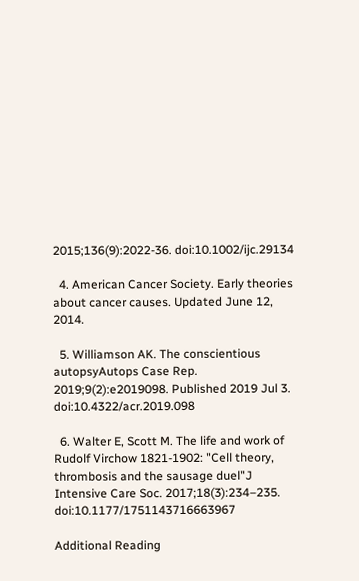2015;136(9):2022-36. doi:10.1002/ijc.29134

  4. American Cancer Society. Early theories about cancer causes. Updated June 12, 2014.

  5. Williamson AK. The conscientious autopsyAutops Case Rep. 2019;9(2):e2019098. Published 2019 Jul 3. doi:10.4322/acr.2019.098

  6. Walter E, Scott M. The life and work of Rudolf Virchow 1821-1902: "Cell theory, thrombosis and the sausage duel"J Intensive Care Soc. 2017;18(3):234–235. doi:10.1177/1751143716663967

Additional Reading